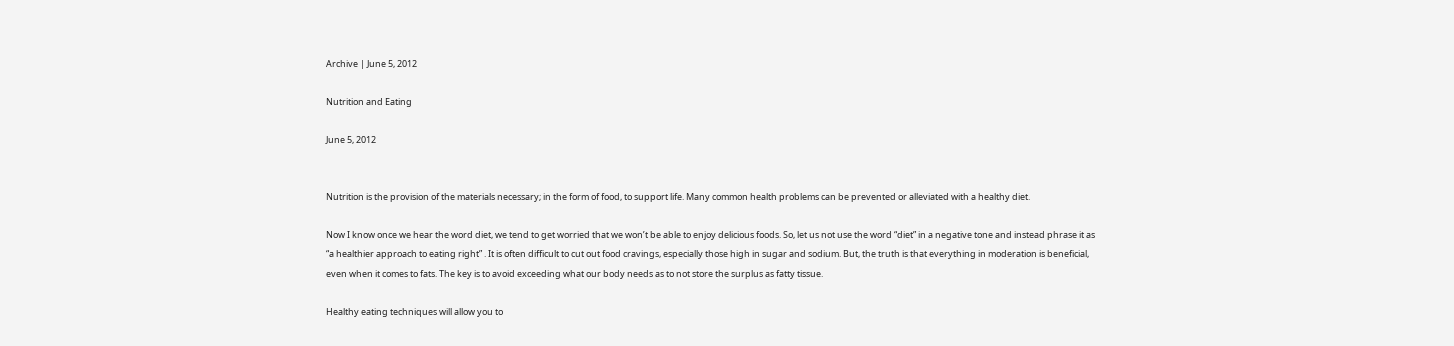Archive | June 5, 2012

Nutrition and Eating

June 5, 2012


Nutrition is the provision of the materials necessary; in the form of food, to support life. Many common health problems can be prevented or alleviated with a healthy diet.

Now I know once we hear the word diet, we tend to get worried that we won’t be able to enjoy delicious foods. So, let us not use the word “diet” in a negative tone and instead phrase it as “a healthier approach to eating right” . It is often difficult to cut out food cravings, especially those high in sugar and sodium. But, the truth is that everything in moderation is beneficial, even when it comes to fats. The key is to avoid exceeding what our body needs as to not store the surplus as fatty tissue.

Healthy eating techniques will allow you to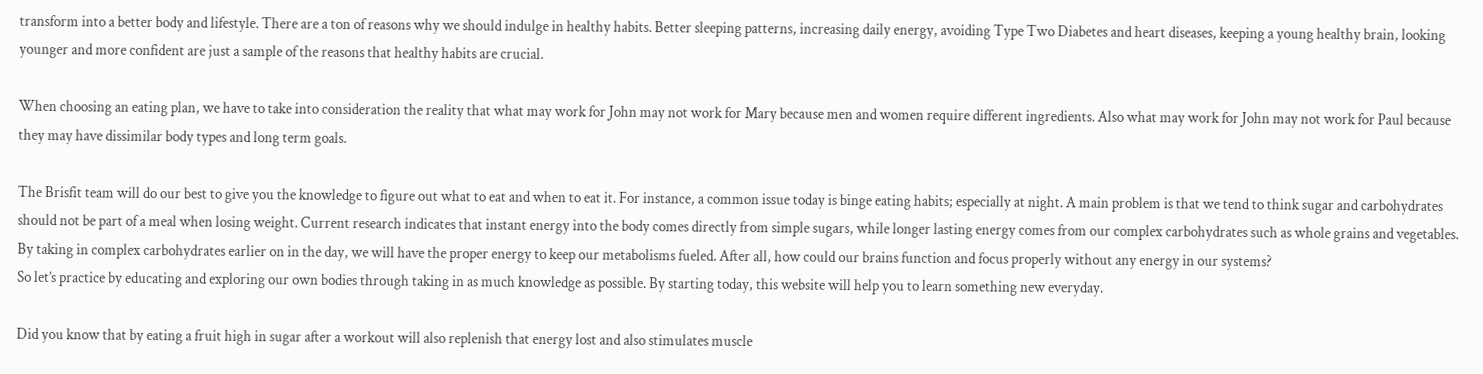transform into a better body and lifestyle. There are a ton of reasons why we should indulge in healthy habits. Better sleeping patterns, increasing daily energy, avoiding Type Two Diabetes and heart diseases, keeping a young healthy brain, looking younger and more confident are just a sample of the reasons that healthy habits are crucial.

When choosing an eating plan, we have to take into consideration the reality that what may work for John may not work for Mary because men and women require different ingredients. Also what may work for John may not work for Paul because they may have dissimilar body types and long term goals.

The Brisfit team will do our best to give you the knowledge to figure out what to eat and when to eat it. For instance, a common issue today is binge eating habits; especially at night. A main problem is that we tend to think sugar and carbohydrates should not be part of a meal when losing weight. Current research indicates that instant energy into the body comes directly from simple sugars, while longer lasting energy comes from our complex carbohydrates such as whole grains and vegetables. By taking in complex carbohydrates earlier on in the day, we will have the proper energy to keep our metabolisms fueled. After all, how could our brains function and focus properly without any energy in our systems?
So let’s practice by educating and exploring our own bodies through taking in as much knowledge as possible. By starting today, this website will help you to learn something new everyday.

Did you know that by eating a fruit high in sugar after a workout will also replenish that energy lost and also stimulates muscle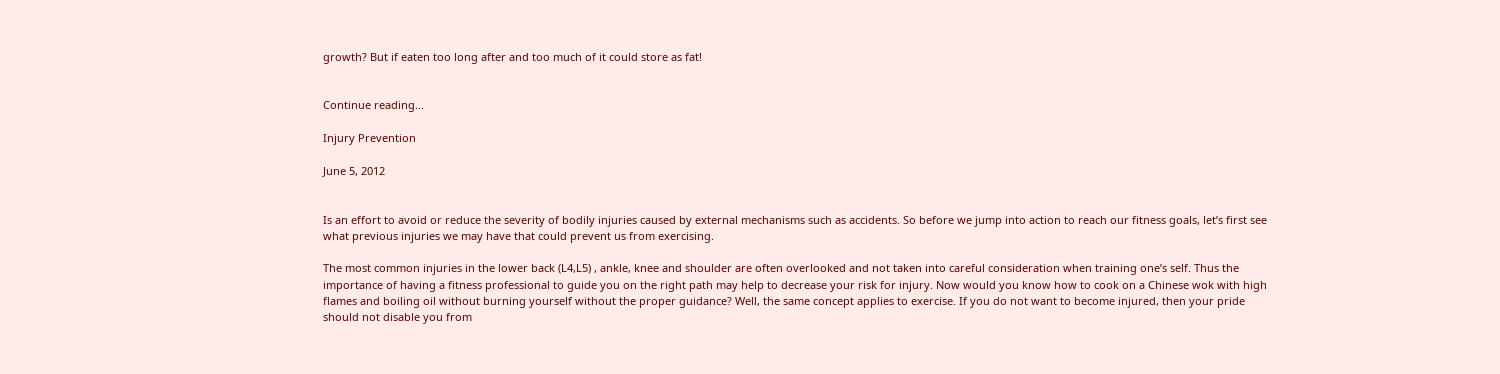growth? But if eaten too long after and too much of it could store as fat!


Continue reading...

Injury Prevention

June 5, 2012


Is an effort to avoid or reduce the severity of bodily injuries caused by external mechanisms such as accidents. So before we jump into action to reach our fitness goals, let’s first see what previous injuries we may have that could prevent us from exercising.

The most common injuries in the lower back (L4,L5) , ankle, knee and shoulder are often overlooked and not taken into careful consideration when training one’s self. Thus the importance of having a fitness professional to guide you on the right path may help to decrease your risk for injury. Now would you know how to cook on a Chinese wok with high flames and boiling oil without burning yourself without the proper guidance? Well, the same concept applies to exercise. If you do not want to become injured, then your pride should not disable you from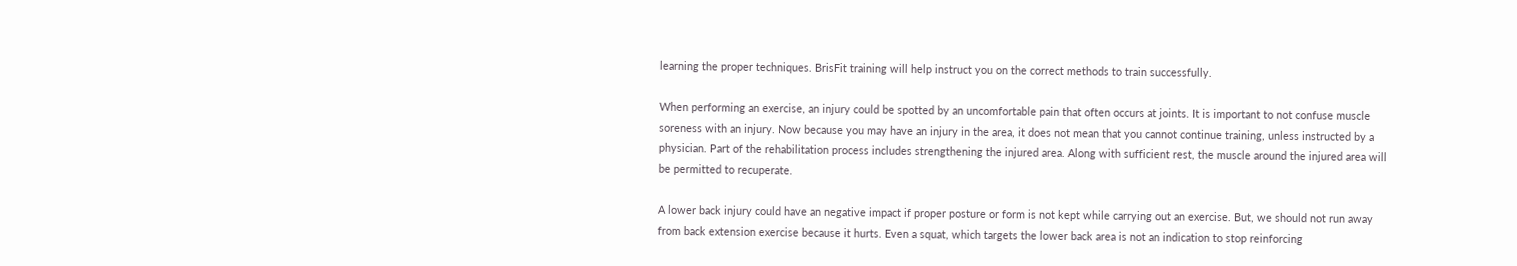learning the proper techniques. BrisFit training will help instruct you on the correct methods to train successfully.

When performing an exercise, an injury could be spotted by an uncomfortable pain that often occurs at joints. It is important to not confuse muscle soreness with an injury. Now because you may have an injury in the area, it does not mean that you cannot continue training, unless instructed by a physician. Part of the rehabilitation process includes strengthening the injured area. Along with sufficient rest, the muscle around the injured area will be permitted to recuperate.

A lower back injury could have an negative impact if proper posture or form is not kept while carrying out an exercise. But, we should not run away from back extension exercise because it hurts. Even a squat, which targets the lower back area is not an indication to stop reinforcing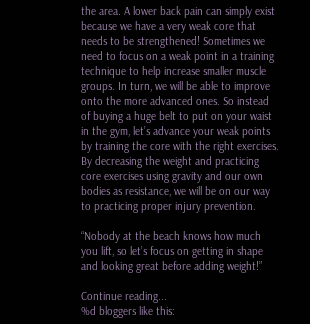the area. A lower back pain can simply exist because we have a very weak core that needs to be strengthened! Sometimes we need to focus on a weak point in a training technique to help increase smaller muscle groups. In turn, we will be able to improve onto the more advanced ones. So instead of buying a huge belt to put on your waist in the gym, let’s advance your weak points by training the core with the right exercises. By decreasing the weight and practicing core exercises using gravity and our own bodies as resistance, we will be on our way to practicing proper injury prevention.

“Nobody at the beach knows how much you lift, so let’s focus on getting in shape and looking great before adding weight!”

Continue reading...
%d bloggers like this: